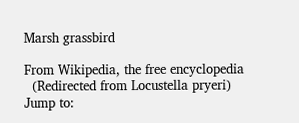Marsh grassbird

From Wikipedia, the free encyclopedia
  (Redirected from Locustella pryeri)
Jump to: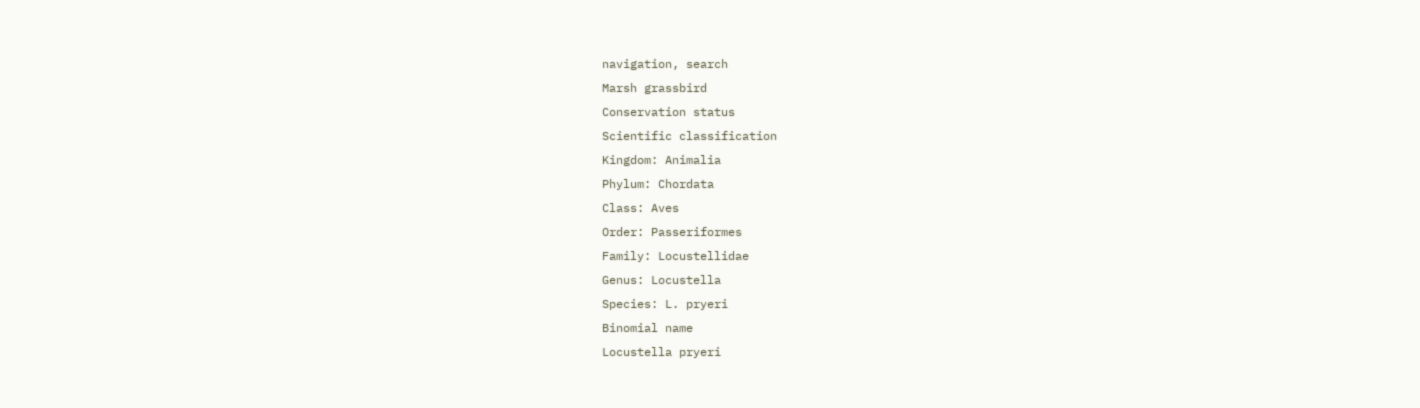navigation, search
Marsh grassbird
Conservation status
Scientific classification
Kingdom: Animalia
Phylum: Chordata
Class: Aves
Order: Passeriformes
Family: Locustellidae
Genus: Locustella
Species: L. pryeri
Binomial name
Locustella pryeri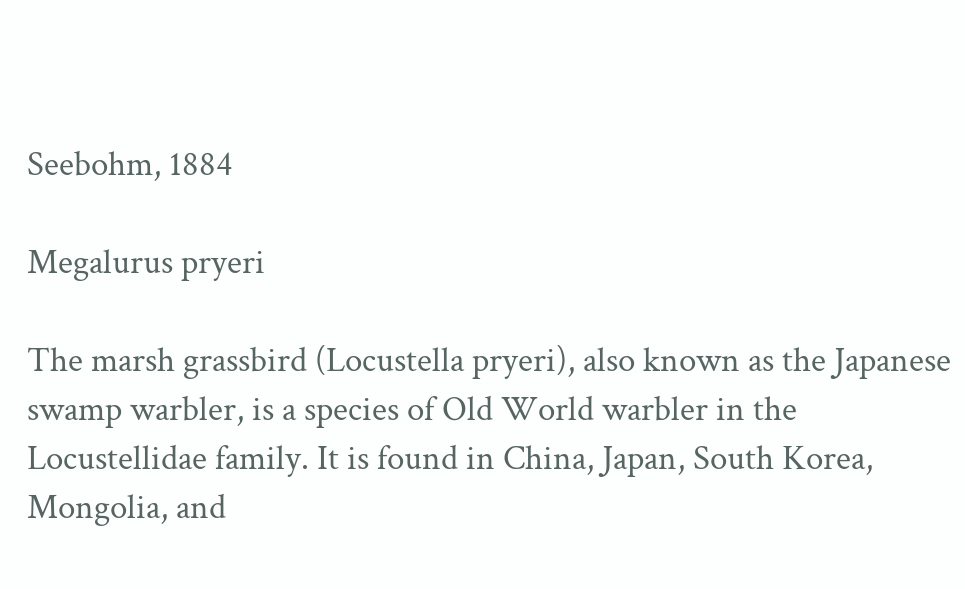Seebohm, 1884

Megalurus pryeri

The marsh grassbird (Locustella pryeri), also known as the Japanese swamp warbler, is a species of Old World warbler in the Locustellidae family. It is found in China, Japan, South Korea, Mongolia, and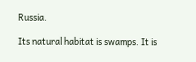Russia.

Its natural habitat is swamps. It is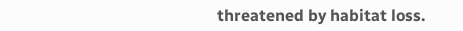threatened by habitat loss.